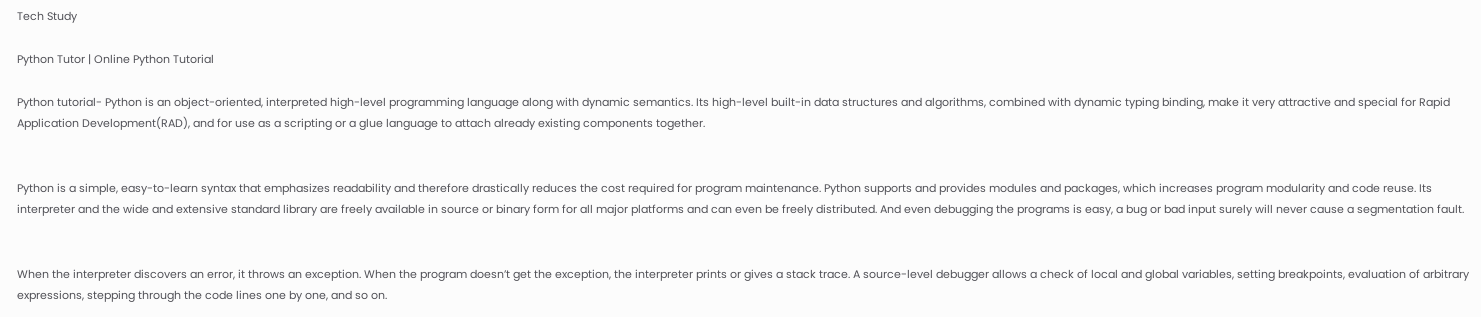Tech Study

Python Tutor | Online Python Tutorial

Python tutorial- Python is an object-oriented, interpreted high-level programming language along with dynamic semantics. Its high-level built-in data structures and algorithms, combined with dynamic typing binding, make it very attractive and special for Rapid Application Development(RAD), and for use as a scripting or a glue language to attach already existing components together.


Python is a simple, easy-to-learn syntax that emphasizes readability and therefore drastically reduces the cost required for program maintenance. Python supports and provides modules and packages, which increases program modularity and code reuse. Its interpreter and the wide and extensive standard library are freely available in source or binary form for all major platforms and can even be freely distributed. And even debugging the programs is easy, a bug or bad input surely will never cause a segmentation fault.


When the interpreter discovers an error, it throws an exception. When the program doesn’t get the exception, the interpreter prints or gives a stack trace. A source-level debugger allows a check of local and global variables, setting breakpoints, evaluation of arbitrary expressions, stepping through the code lines one by one, and so on.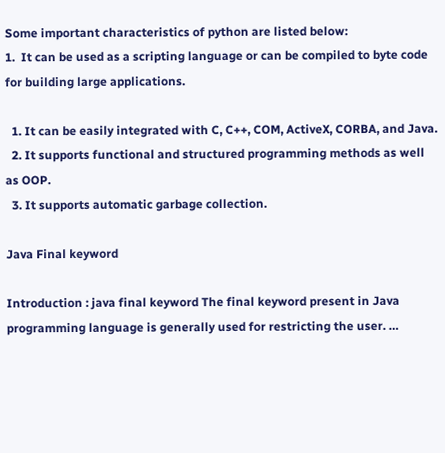Some important characteristics of python are listed below:
1.  It can be used as a scripting language or can be compiled to byte code for building large applications.

  1. It can be easily integrated with C, C++, COM, ActiveX, CORBA, and Java.
  2. It supports functional and structured programming methods as well as OOP.
  3. It supports automatic garbage collection.

Java Final keyword

Introduction : java final keyword The final keyword present in Java programming language is generally used for restricting the user. …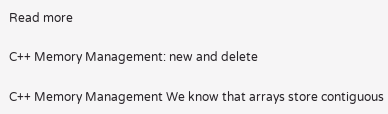Read more

C++ Memory Management: new and delete

C++ Memory Management We know that arrays store contiguous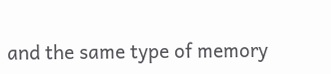and the same type of memory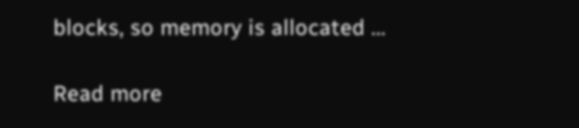blocks, so memory is allocated …

Read more